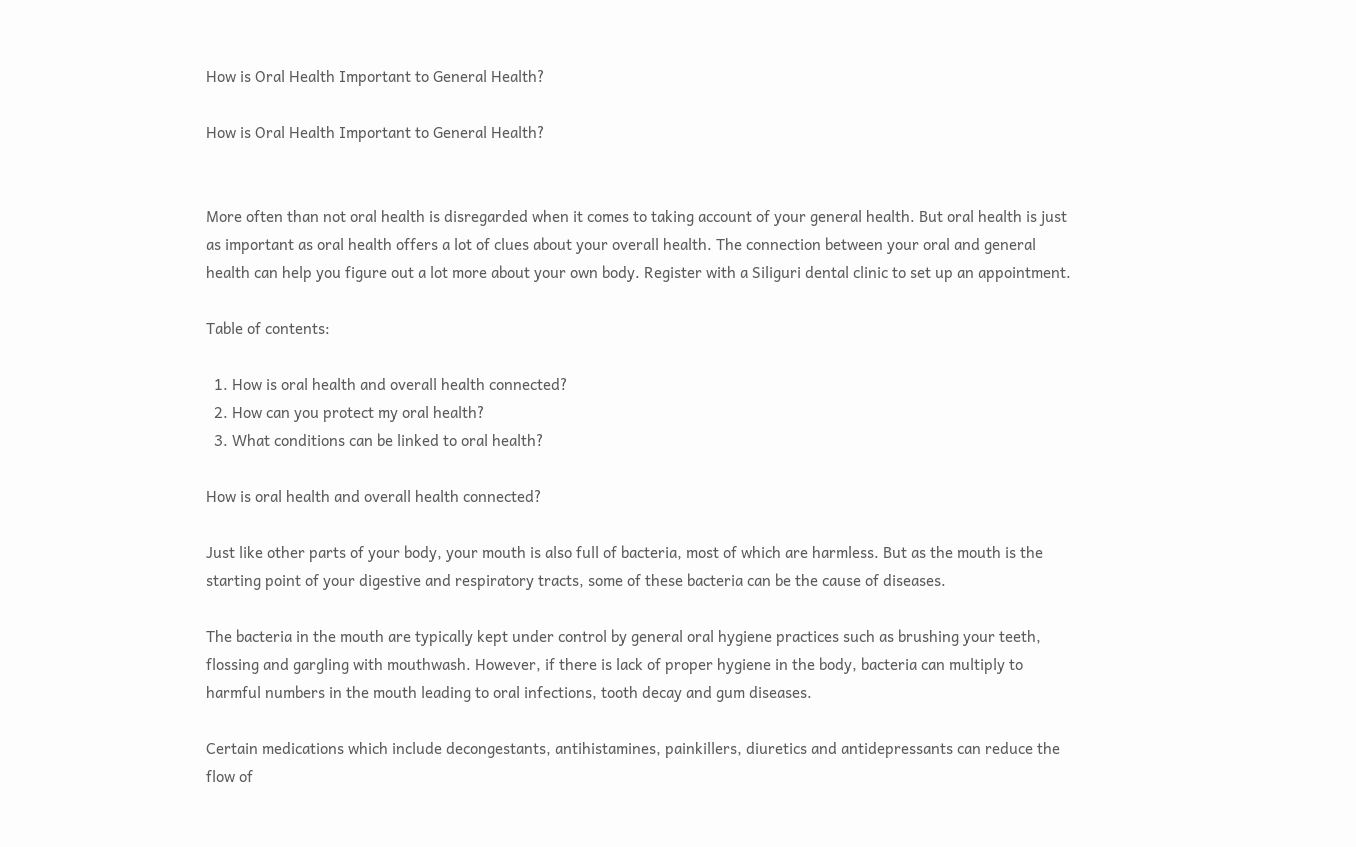How is Oral Health Important to General Health?

How is Oral Health Important to General Health?


More often than not oral health is disregarded when it comes to taking account of your general health. But oral health is just as important as oral health offers a lot of clues about your overall health. The connection between your oral and general health can help you figure out a lot more about your own body. Register with a Siliguri dental clinic to set up an appointment.

Table of contents:

  1. How is oral health and overall health connected?
  2. How can you protect my oral health?
  3. What conditions can be linked to oral health?

How is oral health and overall health connected?

Just like other parts of your body, your mouth is also full of bacteria, most of which are harmless. But as the mouth is the starting point of your digestive and respiratory tracts, some of these bacteria can be the cause of diseases.

The bacteria in the mouth are typically kept under control by general oral hygiene practices such as brushing your teeth, flossing and gargling with mouthwash. However, if there is lack of proper hygiene in the body, bacteria can multiply to harmful numbers in the mouth leading to oral infections, tooth decay and gum diseases.

Certain medications which include decongestants, antihistamines, painkillers, diuretics and antidepressants can reduce the flow of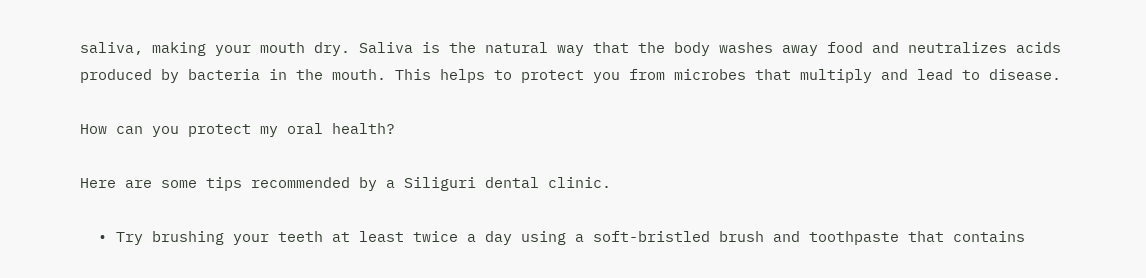saliva, making your mouth dry. Saliva is the natural way that the body washes away food and neutralizes acids produced by bacteria in the mouth. This helps to protect you from microbes that multiply and lead to disease.

How can you protect my oral health?

Here are some tips recommended by a Siliguri dental clinic.

  • Try brushing your teeth at least twice a day using a soft-bristled brush and toothpaste that contains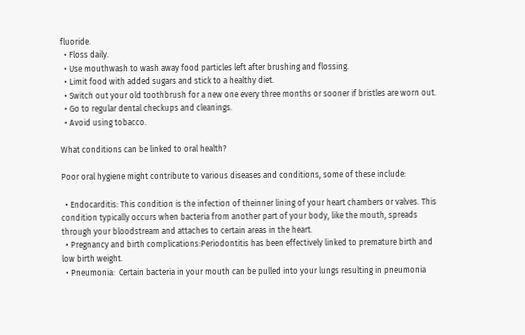fluoride.
  • Floss daily.
  • Use mouthwash to wash away food particles left after brushing and flossing.
  • Limit food with added sugars and stick to a healthy diet.
  • Switch out your old toothbrush for a new one every three months or sooner if bristles are worn out.
  • Go to regular dental checkups and cleanings.
  • Avoid using tobacco.

What conditions can be linked to oral health?

Poor oral hygiene might contribute to various diseases and conditions, some of these include:

  • Endocarditis: This condition is the infection of theinner lining of your heart chambers or valves. This condition typically occurs when bacteria from another part of your body, like the mouth, spreads through your bloodstream and attaches to certain areas in the heart.
  • Pregnancy and birth complications:Periodontitis has been effectively linked to premature birth and low birth weight.
  • Pneumonia:  Certain bacteria in your mouth can be pulled into your lungs resulting in pneumonia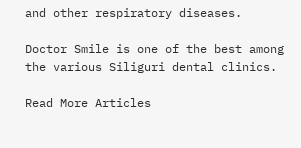and other respiratory diseases.

Doctor Smile is one of the best among the various Siliguri dental clinics.

Read More Articles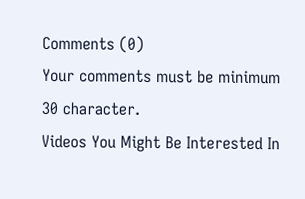Comments (0)
Your comments must be minimum 30 character.
Videos You Might Be Interested In